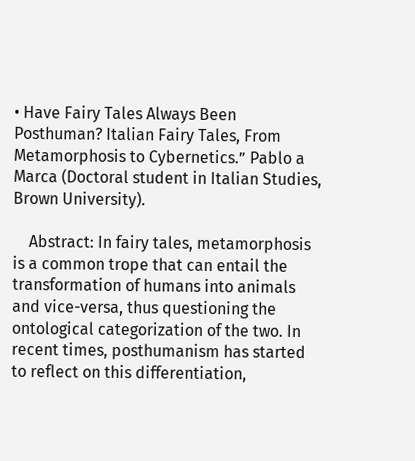• Have Fairy Tales Always Been Posthuman? Italian Fairy Tales, From Metamorphosis to Cybernetics.” Pablo a Marca (Doctoral student in Italian Studies, Brown University).

    Abstract: In fairy tales, metamorphosis is a common trope that can entail the transformation of humans into animals and vice-versa, thus questioning the ontological categorization of the two. In recent times, posthumanism has started to reflect on this differentiation,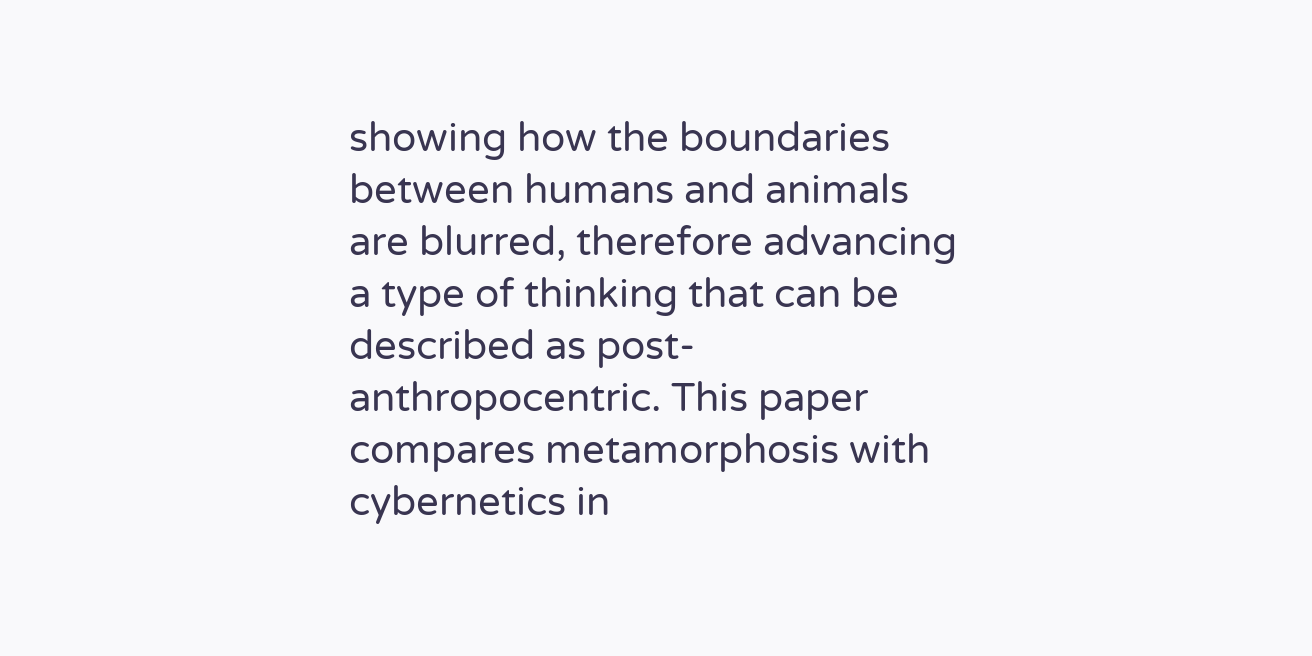showing how the boundaries between humans and animals are blurred, therefore advancing a type of thinking that can be described as post-anthropocentric. This paper compares metamorphosis with cybernetics in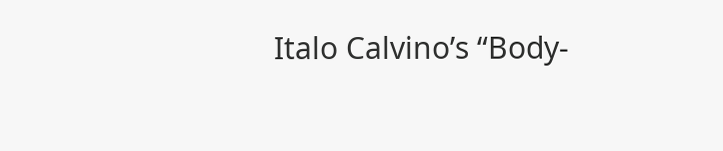Italo Calvino’s “Body-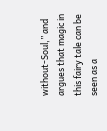without-Soul,” and argues that magic in this fairy tale can be seen as a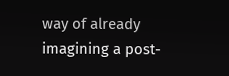way of already imagining a post-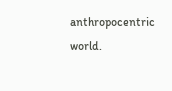anthropocentric world.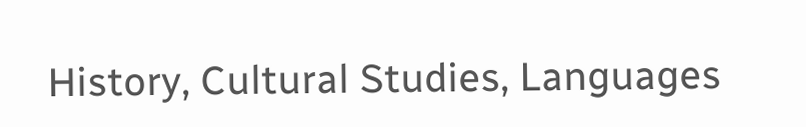History, Cultural Studies, Languages